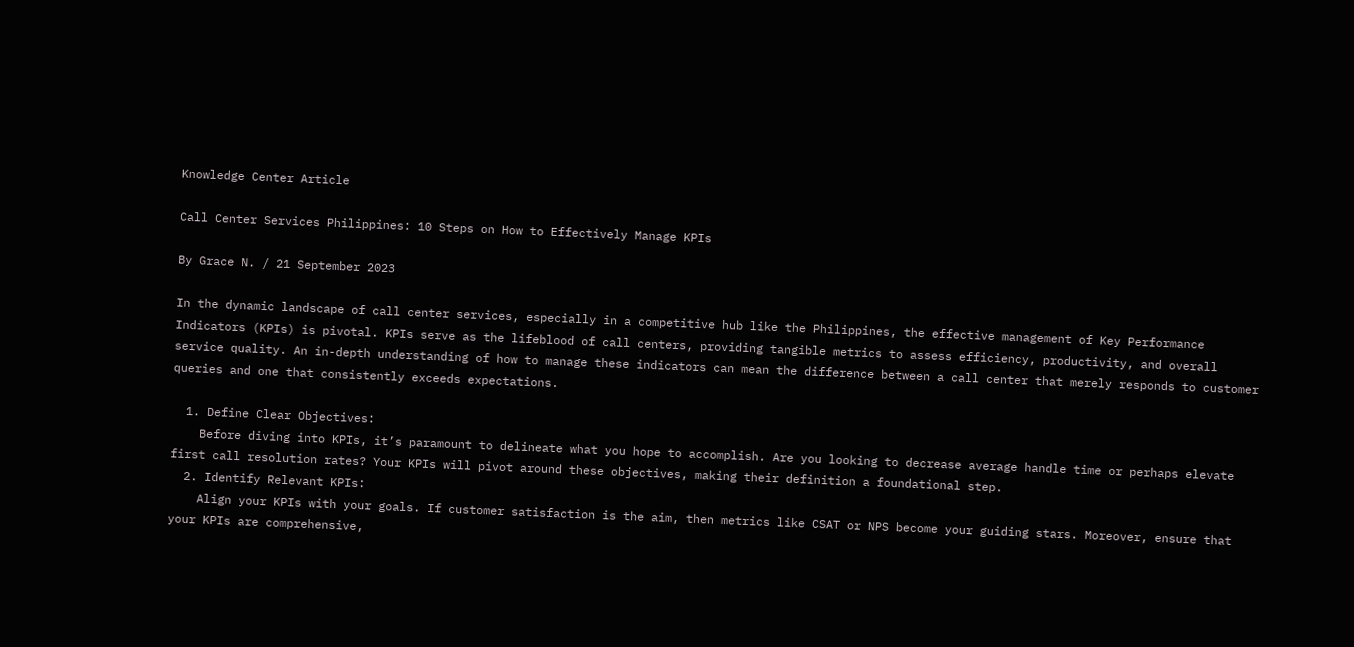Knowledge Center Article

Call Center Services Philippines: 10 Steps on How to Effectively Manage KPIs

By Grace N. / 21 September 2023

In the dynamic landscape of call center services, especially in a competitive hub like the Philippines, the effective management of Key Performance Indicators (KPIs) is pivotal. KPIs serve as the lifeblood of call centers, providing tangible metrics to assess efficiency, productivity, and overall service quality. An in-depth understanding of how to manage these indicators can mean the difference between a call center that merely responds to customer queries and one that consistently exceeds expectations.

  1. Define Clear Objectives:
    Before diving into KPIs, it’s paramount to delineate what you hope to accomplish. Are you looking to decrease average handle time or perhaps elevate first call resolution rates? Your KPIs will pivot around these objectives, making their definition a foundational step.
  2. Identify Relevant KPIs:
    Align your KPIs with your goals. If customer satisfaction is the aim, then metrics like CSAT or NPS become your guiding stars. Moreover, ensure that your KPIs are comprehensive,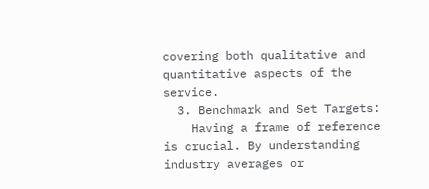covering both qualitative and quantitative aspects of the service.
  3. Benchmark and Set Targets:
    Having a frame of reference is crucial. By understanding industry averages or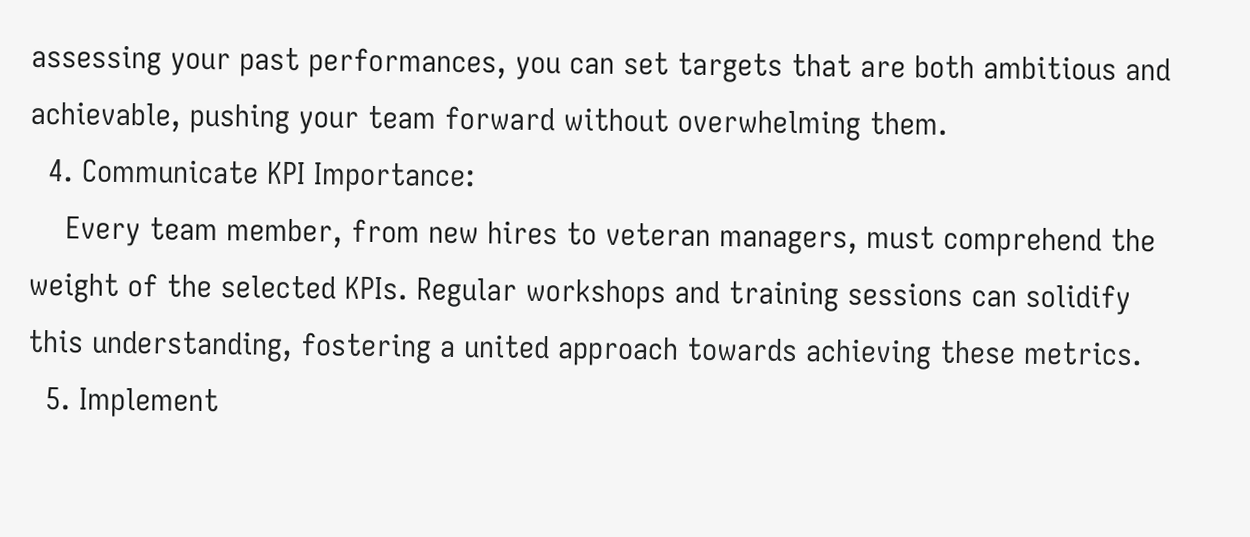assessing your past performances, you can set targets that are both ambitious and achievable, pushing your team forward without overwhelming them.
  4. Communicate KPI Importance:
    Every team member, from new hires to veteran managers, must comprehend the weight of the selected KPIs. Regular workshops and training sessions can solidify this understanding, fostering a united approach towards achieving these metrics.
  5. Implement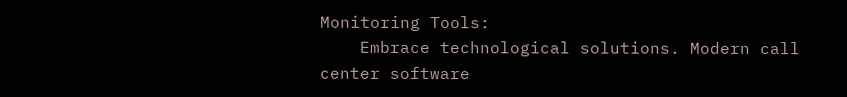Monitoring Tools:
    Embrace technological solutions. Modern call center software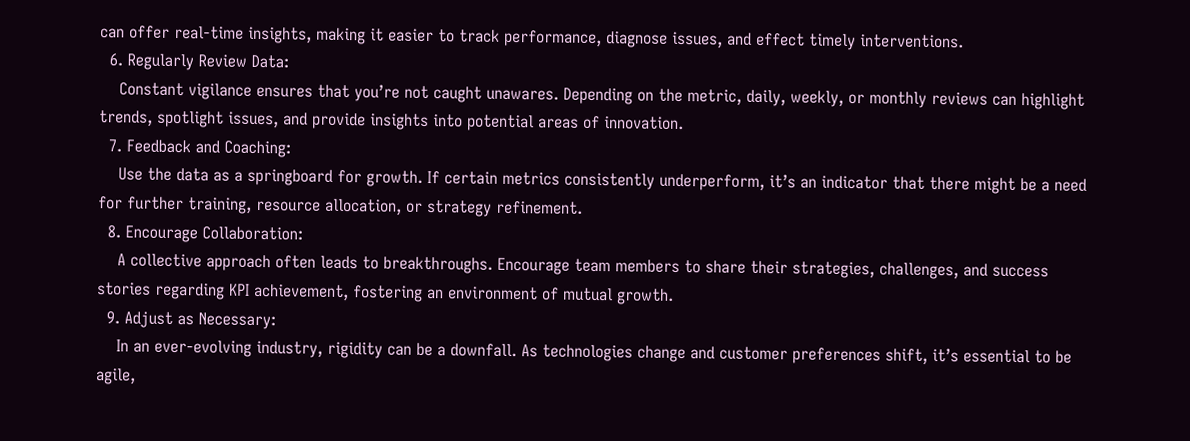can offer real-time insights, making it easier to track performance, diagnose issues, and effect timely interventions.
  6. Regularly Review Data:
    Constant vigilance ensures that you’re not caught unawares. Depending on the metric, daily, weekly, or monthly reviews can highlight trends, spotlight issues, and provide insights into potential areas of innovation.
  7. Feedback and Coaching:
    Use the data as a springboard for growth. If certain metrics consistently underperform, it’s an indicator that there might be a need for further training, resource allocation, or strategy refinement.
  8. Encourage Collaboration:
    A collective approach often leads to breakthroughs. Encourage team members to share their strategies, challenges, and success stories regarding KPI achievement, fostering an environment of mutual growth.
  9. Adjust as Necessary:
    In an ever-evolving industry, rigidity can be a downfall. As technologies change and customer preferences shift, it’s essential to be agile,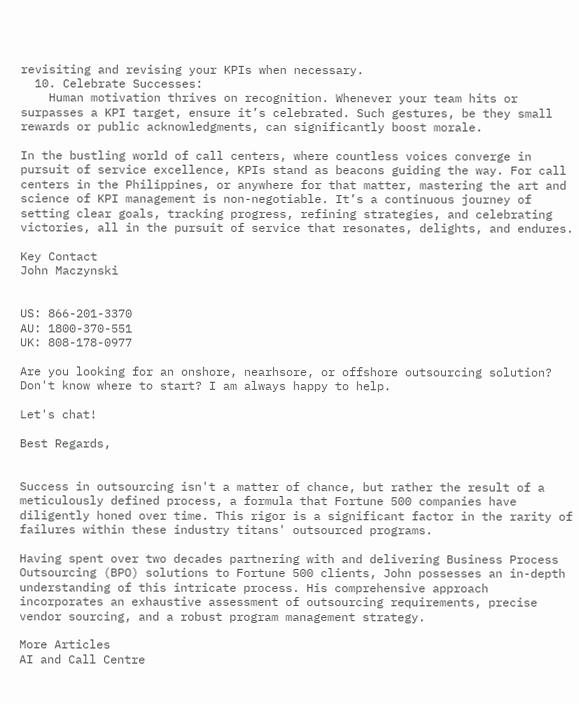revisiting and revising your KPIs when necessary.
  10. Celebrate Successes:
    Human motivation thrives on recognition. Whenever your team hits or surpasses a KPI target, ensure it’s celebrated. Such gestures, be they small rewards or public acknowledgments, can significantly boost morale.

In the bustling world of call centers, where countless voices converge in pursuit of service excellence, KPIs stand as beacons guiding the way. For call centers in the Philippines, or anywhere for that matter, mastering the art and science of KPI management is non-negotiable. It’s a continuous journey of setting clear goals, tracking progress, refining strategies, and celebrating victories, all in the pursuit of service that resonates, delights, and endures.

Key Contact
John Maczynski


US: 866-201-3370
AU: 1800-370-551
UK: 808-178-0977

Are you looking for an onshore, nearhsore, or offshore outsourcing solution? Don't know where to start? I am always happy to help.

Let's chat!

Best Regards,


Success in outsourcing isn't a matter of chance, but rather the result of a meticulously defined process, a formula that Fortune 500 companies have diligently honed over time. This rigor is a significant factor in the rarity of failures within these industry titans' outsourced programs.

Having spent over two decades partnering with and delivering Business Process Outsourcing (BPO) solutions to Fortune 500 clients, John possesses an in-depth understanding of this intricate process. His comprehensive approach incorporates an exhaustive assessment of outsourcing requirements, precise vendor sourcing, and a robust program management strategy.

More Articles
AI and Call Centre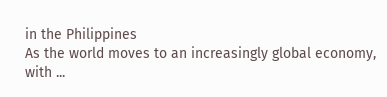in the Philippines
As the world moves to an increasingly global economy, with ...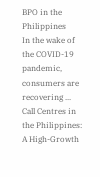BPO in the Philippines
In the wake of the COVID-19 pandemic, consumers are recovering ...
Call Centres in the Philippines: A High-Growth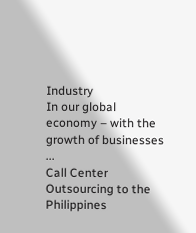Industry
In our global economy – with the growth of businesses ...
Call Center Outsourcing to the Philippines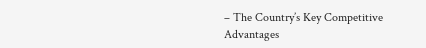– The Country’s Key Competitive Advantages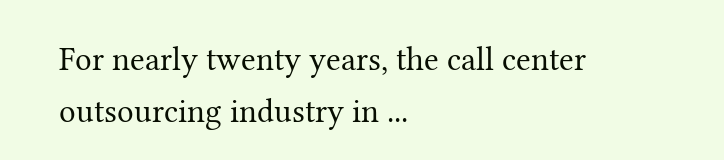For nearly twenty years, the call center outsourcing industry in ...